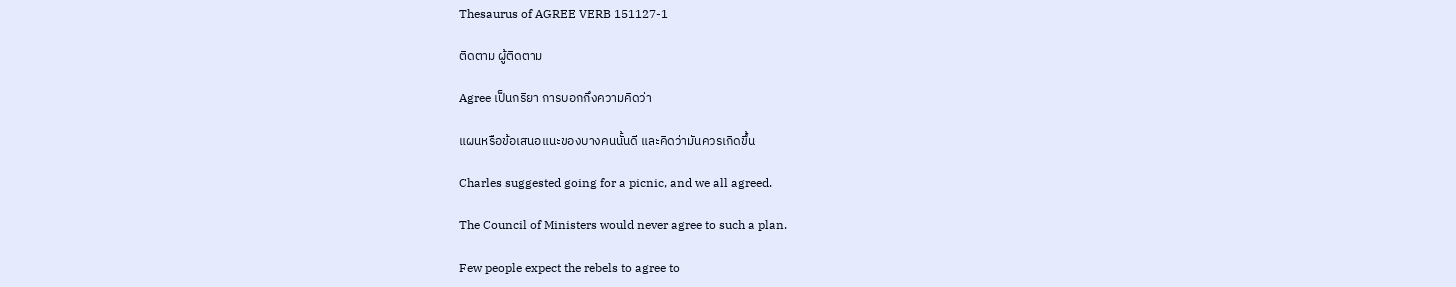Thesaurus of AGREE VERB 151127-1

ติดตาม ผู้ติดตาม

Agree เป็นกริยา การบอกกึงความคิดว่า

แผนหรือข้อเสนอแนะของบางคนนั้นดี และคิดว่ามันควรเกิดขึ้น

Charles suggested going for a picnic, and we all agreed.

The Council of Ministers would never agree to such a plan.

Few people expect the rebels to agree to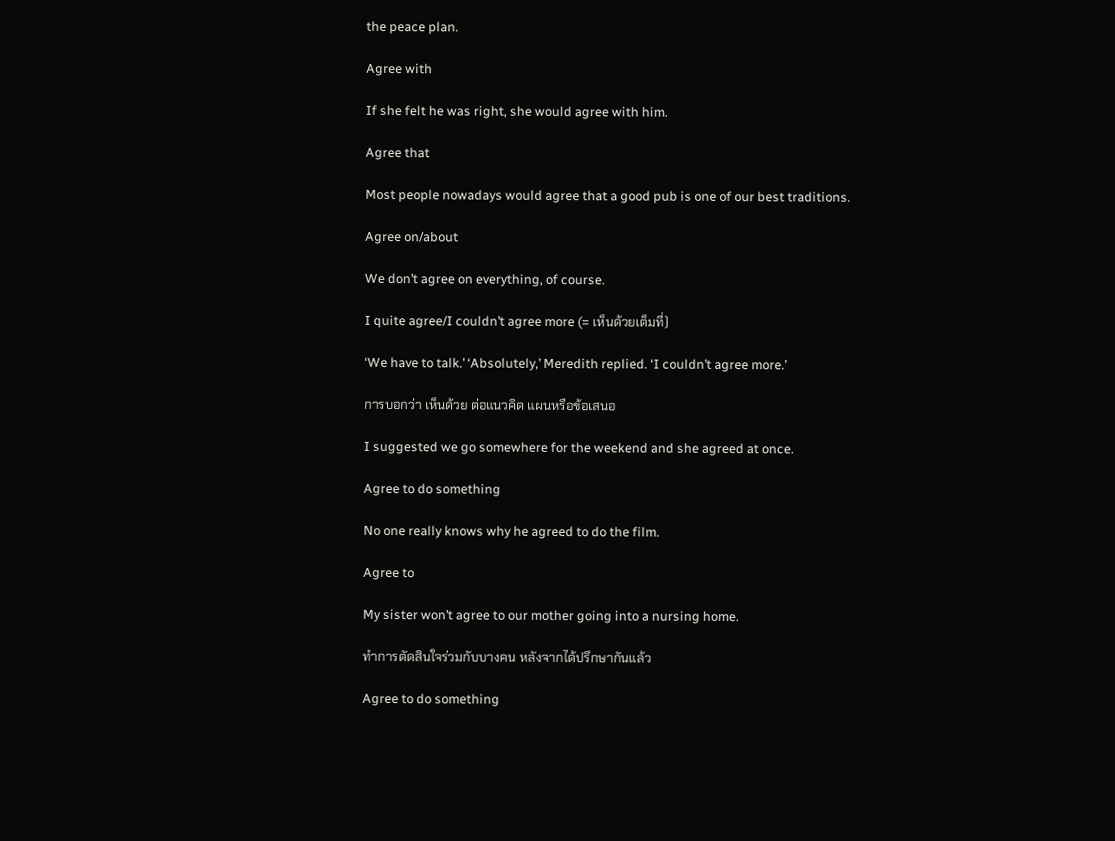the peace plan.

Agree with

If she felt he was right, she would agree with him.

Agree that

Most people nowadays would agree that a good pub is one of our best traditions.

Agree on/about

We don’t agree on everything, of course.

I quite agree/I couldn’t agree more (= เห็นด้วยเต็มที่)

‘We have to talk.’ ‘Absolutely,’ Meredith replied. ‘I couldn’t agree more.’

การบอกว่า เห็นด้วย ต่อแนวคิด แผนหรือข้อเสนอ

I suggested we go somewhere for the weekend and she agreed at once.

Agree to do something

No one really knows why he agreed to do the film.

Agree to

My sister won’t agree to our mother going into a nursing home.

ทำการตัดสินใจร่วมกับบางคน หลังจากได้ปรึกษากันแล้ว

Agree to do something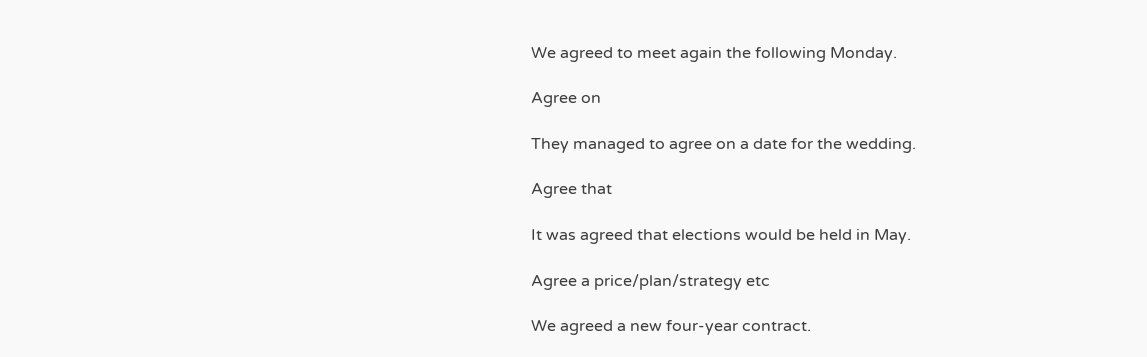We agreed to meet again the following Monday.

Agree on

They managed to agree on a date for the wedding.

Agree that

It was agreed that elections would be held in May.

Agree a price/plan/strategy etc

We agreed a new four-year contract.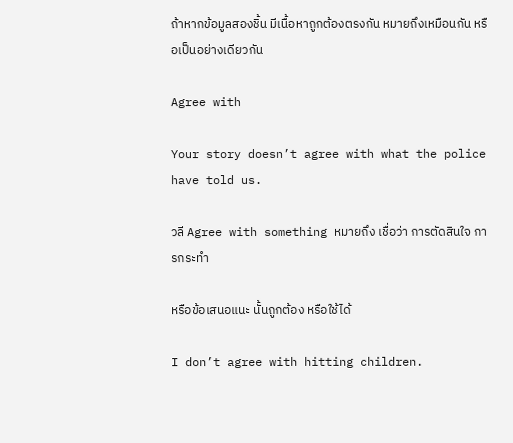ถ้าหากข้อมูลสองชิ้น มีเนื้อหาถูกต้องตรงกัน หมายถึงเหมือนกัน หรือเป็นอย่างเดียวกัน

Agree with

Your story doesn’t agree with what the police have told us.

วลี Agree with something หมายถึง เชื่อว่า การตัดสินใจ การกระทำ

หรือข้อเสนอแนะ นั้นถูกต้อง หรือใช้ได้

I don’t agree with hitting children.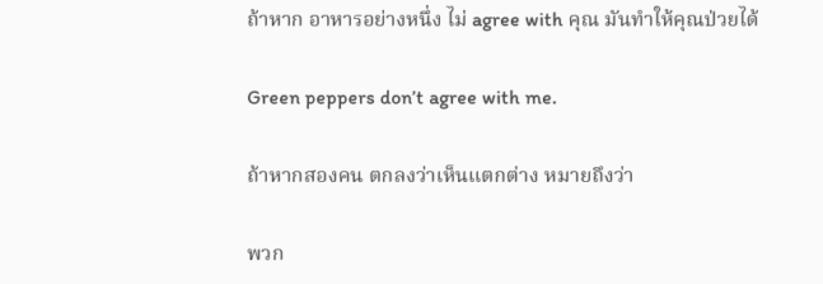ถ้าหาก อาหารอย่างหนึ่ง ไม่ agree with คุณ มันทำให้คุณป่วยได้

Green peppers don’t agree with me.

ถ้าหากสองคน ตกลงว่าเห็นแตกต่าง หมายถึงว่า

พวก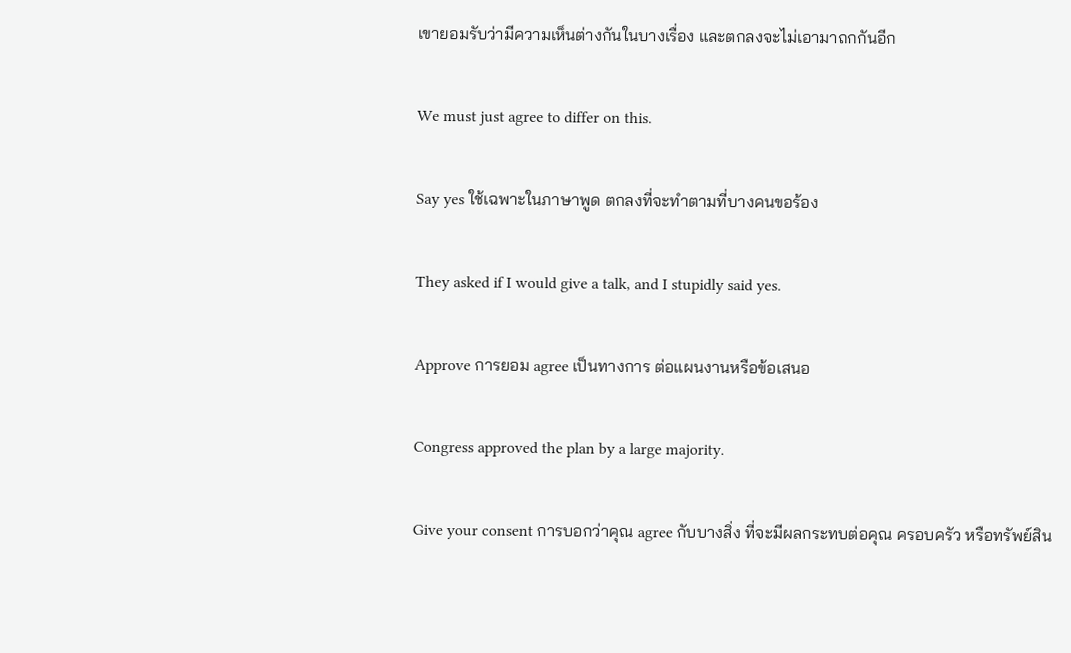เขายอมรับว่ามีความเห็นต่างกันในบางเรื่อง และตกลงจะไม่เอามาถกกันอีก

We must just agree to differ on this.

Say yes ใช้เฉพาะในภาษาพูด ตกลงที่จะทำตามที่บางคนขอร้อง

They asked if I would give a talk, and I stupidly said yes.

Approve การยอม agree เป็นทางการ ต่อแผนงานหรือข้อเสนอ

Congress approved the plan by a large majority.

Give your consent การบอกว่าคุณ agree กับบางสิ่ง ที่จะมีผลกระทบต่อคุณ ครอบครัว หรือทรัพย์สิน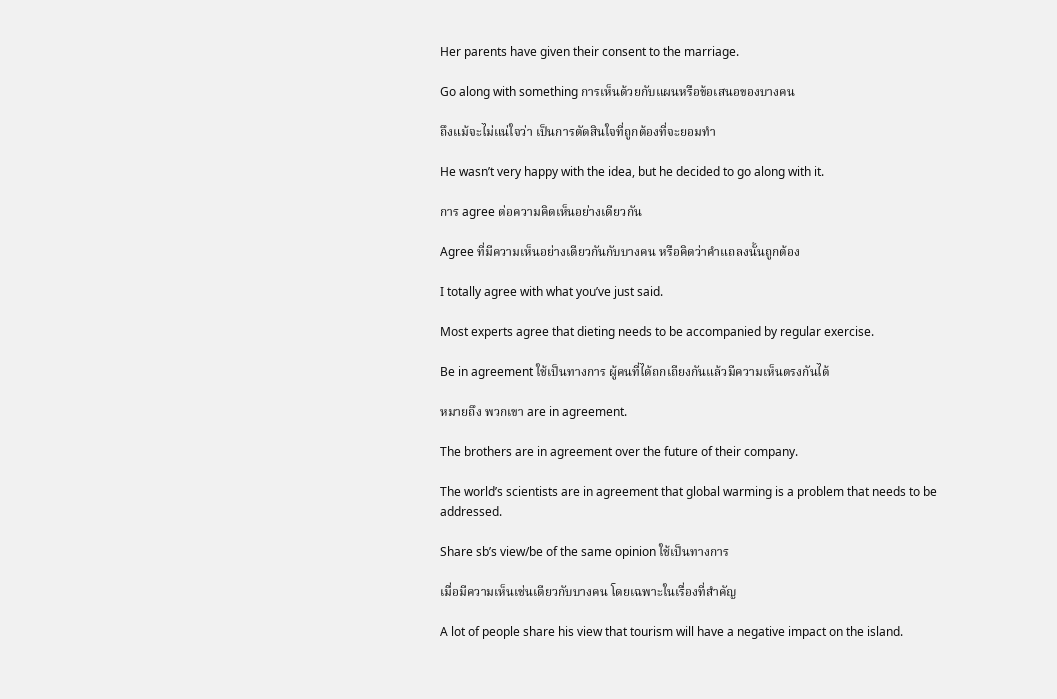Her parents have given their consent to the marriage.

Go along with something การเห็นด้วยกับแผนหรือข้อเสนอของบางคน

ถึงแม้จะไม่แน่ใจว่า เป็นการตัดสินใจที่ถูกต้องที่จะยอมทำ

He wasn’t very happy with the idea, but he decided to go along with it.

การ agree ต่อความคิดเห็นอย่างเดียวกัน

Agree ที่มีความเห็นอย่างเดียวกันกับบางคน หรือคิดว่าคำแถลงนั้นถูกต้อง

I totally agree with what you’ve just said.

Most experts agree that dieting needs to be accompanied by regular exercise.

Be in agreement ใช้เป็นทางการ ผู้คนที่ได้ถกเถียงกันแล้วมีความเห็นตรงกันได้

หมายถึง พวกเขา are in agreement.

The brothers are in agreement over the future of their company.

The world’s scientists are in agreement that global warming is a problem that needs to be addressed.

Share sb’s view/be of the same opinion ใช้เป็นทางการ

เมื่อมีความเห็นเช่นเดียวกับบางคน โดยเฉพาะในเรื่องที่สำคัญ

A lot of people share his view that tourism will have a negative impact on the island.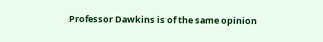Professor Dawkins is of the same opinion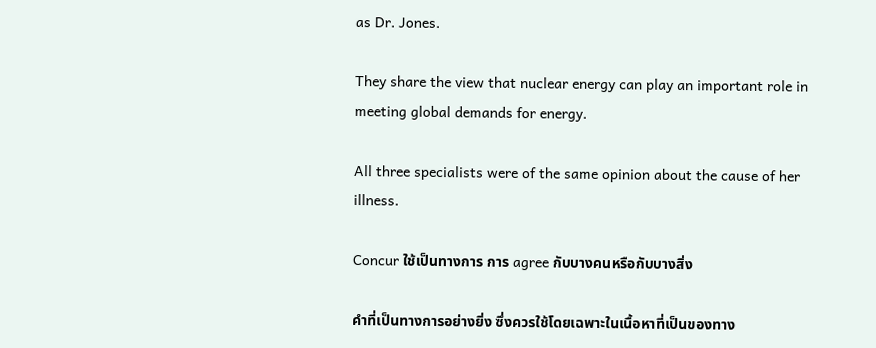as Dr. Jones.

They share the view that nuclear energy can play an important role in meeting global demands for energy.

All three specialists were of the same opinion about the cause of her illness.

Concur ใช้เป็นทางการ การ agree กับบางคนหรือกับบางสิ่ง

คำที่เป็นทางการอย่างยิ่ง ซึ่งควรใช้โดยเฉพาะในเนื้อหาที่เป็นของทาง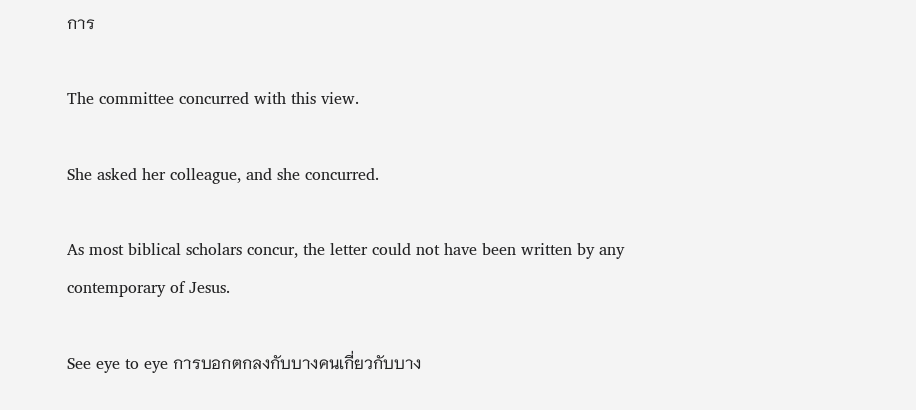การ

The committee concurred with this view.

She asked her colleague, and she concurred.

As most biblical scholars concur, the letter could not have been written by any contemporary of Jesus.

See eye to eye การบอกตกลงกับบางคนเกี่ยวกับบาง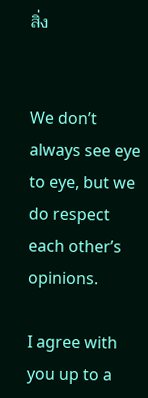สิ่ง


We don’t always see eye to eye, but we do respect each other’s opinions.

I agree with you up to a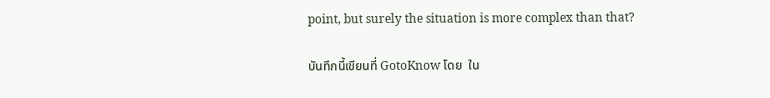point, but surely the situation is more complex than that?

บันทึกนี้เขียนที่ GotoKnow โดย  ใน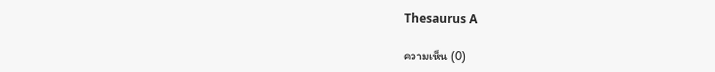Thesaurus A

ความเห็น (0)